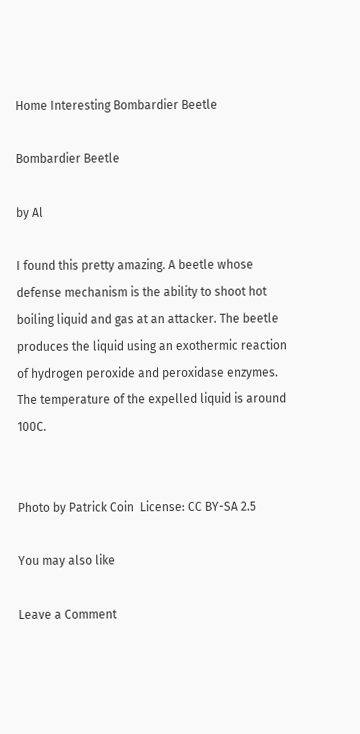Home Interesting Bombardier Beetle

Bombardier Beetle

by Al

I found this pretty amazing. A beetle whose defense mechanism is the ability to shoot hot boiling liquid and gas at an attacker. The beetle produces the liquid using an exothermic reaction of hydrogen peroxide and peroxidase enzymes. The temperature of the expelled liquid is around 100C.


Photo by Patrick Coin  License: CC BY-SA 2.5

You may also like

Leave a Comment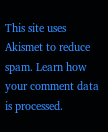This site uses Akismet to reduce spam. Learn how your comment data is processed.